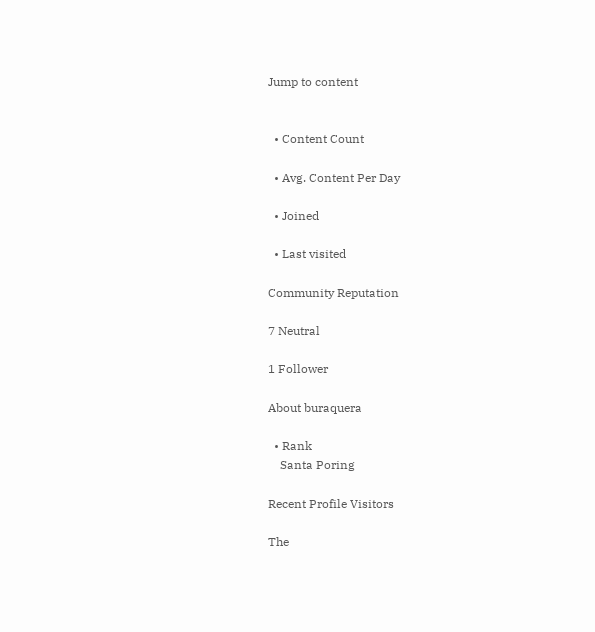Jump to content


  • Content Count

  • Avg. Content Per Day

  • Joined

  • Last visited

Community Reputation

7 Neutral

1 Follower

About buraquera

  • Rank
    Santa Poring

Recent Profile Visitors

The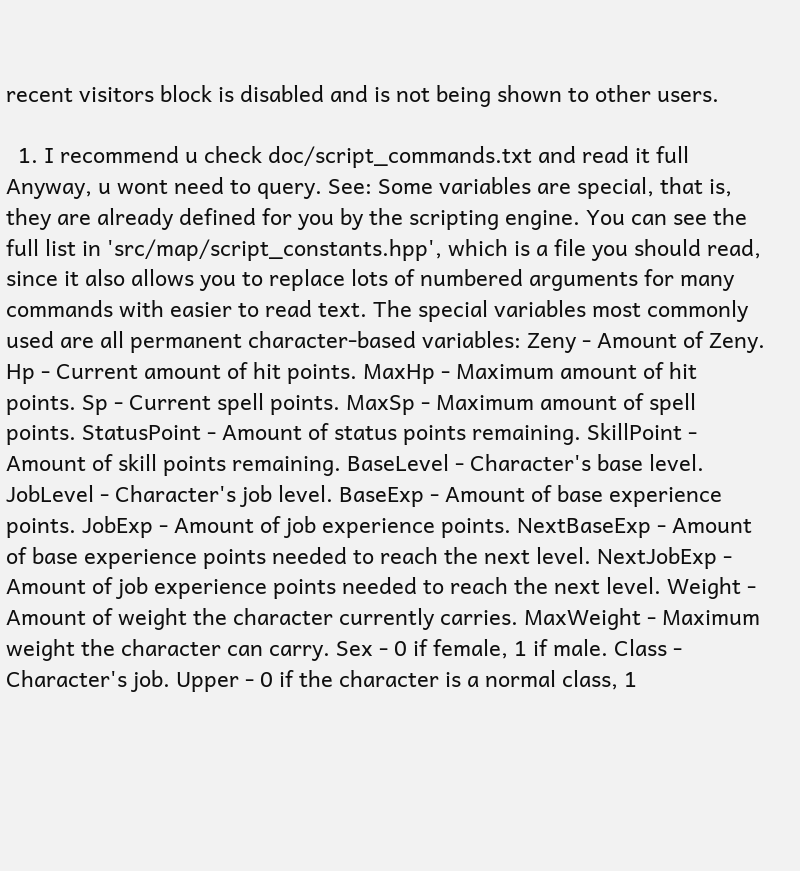recent visitors block is disabled and is not being shown to other users.

  1. I recommend u check doc/script_commands.txt and read it full Anyway, u wont need to query. See: Some variables are special, that is, they are already defined for you by the scripting engine. You can see the full list in 'src/map/script_constants.hpp', which is a file you should read, since it also allows you to replace lots of numbered arguments for many commands with easier to read text. The special variables most commonly used are all permanent character-based variables: Zeny - Amount of Zeny. Hp - Current amount of hit points. MaxHp - Maximum amount of hit points. Sp - Current spell points. MaxSp - Maximum amount of spell points. StatusPoint - Amount of status points remaining. SkillPoint - Amount of skill points remaining. BaseLevel - Character's base level. JobLevel - Character's job level. BaseExp - Amount of base experience points. JobExp - Amount of job experience points. NextBaseExp - Amount of base experience points needed to reach the next level. NextJobExp - Amount of job experience points needed to reach the next level. Weight - Amount of weight the character currently carries. MaxWeight - Maximum weight the character can carry. Sex - 0 if female, 1 if male. Class - Character's job. Upper - 0 if the character is a normal class, 1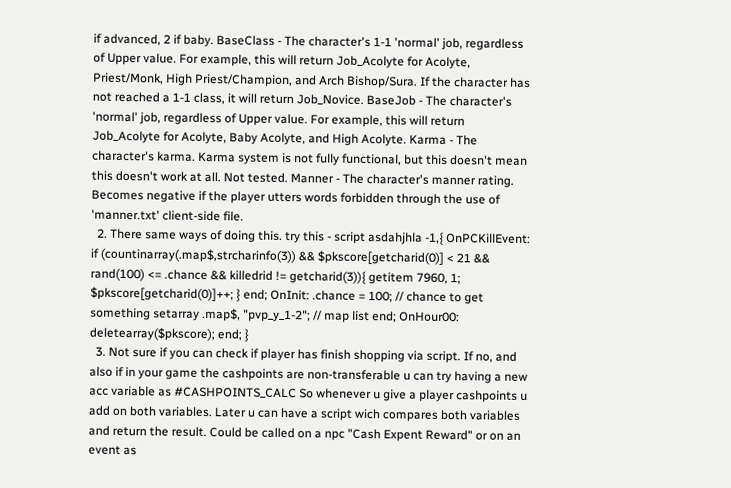if advanced, 2 if baby. BaseClass - The character's 1-1 'normal' job, regardless of Upper value. For example, this will return Job_Acolyte for Acolyte, Priest/Monk, High Priest/Champion, and Arch Bishop/Sura. If the character has not reached a 1-1 class, it will return Job_Novice. BaseJob - The character's 'normal' job, regardless of Upper value. For example, this will return Job_Acolyte for Acolyte, Baby Acolyte, and High Acolyte. Karma - The character's karma. Karma system is not fully functional, but this doesn't mean this doesn't work at all. Not tested. Manner - The character's manner rating. Becomes negative if the player utters words forbidden through the use of 'manner.txt' client-side file.
  2. There same ways of doing this. try this - script asdahjhla -1,{ OnPCKillEvent: if (countinarray(.map$,strcharinfo(3)) && $pkscore[getcharid(0)] < 21 && rand(100) <= .chance && killedrid != getcharid(3)){ getitem 7960, 1; $pkscore[getcharid(0)]++; } end; OnInit: .chance = 100; // chance to get something setarray .map$, "pvp_y_1-2"; // map list end; OnHour00: deletearray($pkscore); end; }
  3. Not sure if you can check if player has finish shopping via script. If no, and also if in your game the cashpoints are non-transferable u can try having a new acc variable as #CASHPOINTS_CALC So whenever u give a player cashpoints u add on both variables. Later u can have a script wich compares both variables and return the result. Could be called on a npc "Cash Expent Reward" or on an event as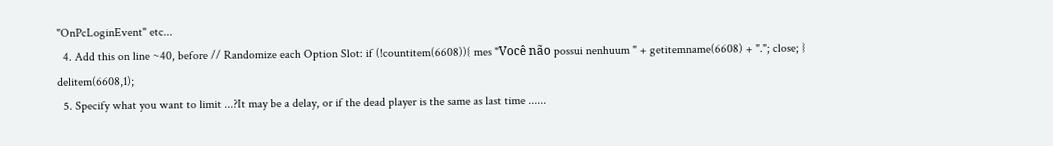"OnPcLoginEvent" etc...
  4. Add this on line ~40, before // Randomize each Option Slot: if (!countitem(6608)){ mes "Você não possui nenhuum " + getitemname(6608) + "."; close; } delitem(6608,1);
  5. Specify what you want to limit ...?It may be a delay, or if the dead player is the same as last time ......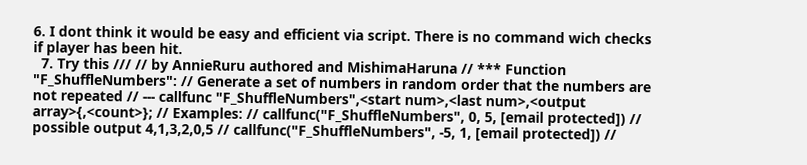6. I dont think it would be easy and efficient via script. There is no command wich checks if player has been hit.
  7. Try this /// // by AnnieRuru authored and MishimaHaruna // *** Function "F_ShuffleNumbers": // Generate a set of numbers in random order that the numbers are not repeated // --- callfunc "F_ShuffleNumbers",<start num>,<last num>,<output array>{,<count>}; // Examples: // callfunc("F_ShuffleNumbers", 0, 5, [email protected]) // possible output 4,1,3,2,0,5 // callfunc("F_ShuffleNumbers", -5, 1, [email protected]) //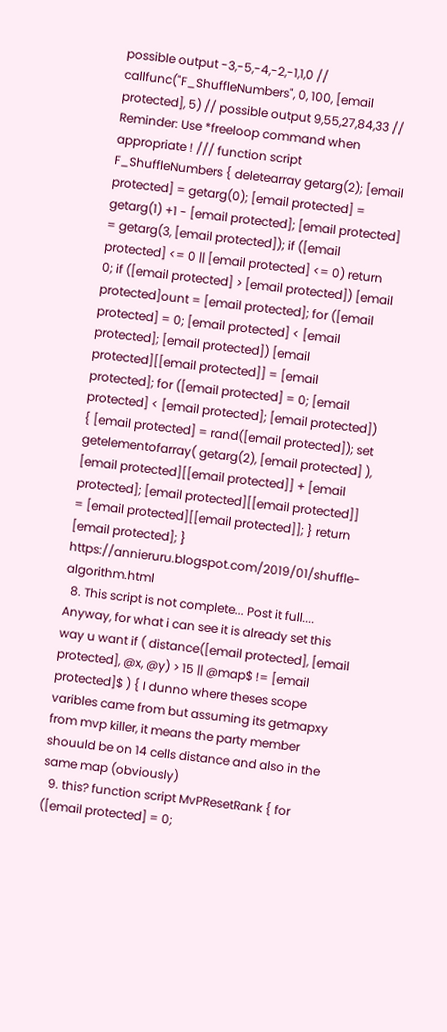possible output -3,-5,-4,-2,-1,1,0 // callfunc("F_ShuffleNumbers", 0, 100, [email protected], 5) // possible output 9,55,27,84,33 // Reminder: Use *freeloop command when appropriate ! /// function script F_ShuffleNumbers { deletearray getarg(2); [email protected] = getarg(0); [email protected] = getarg(1) +1 - [email protected]; [email protected] = getarg(3, [email protected]); if ([email protected] <= 0 || [email protected] <= 0) return 0; if ([email protected] > [email protected]) [email protected]ount = [email protected]; for ([email protected] = 0; [email protected] < [email protected]; [email protected]) [email protected][[email protected]] = [email protected]; for ([email protected] = 0; [email protected] < [email protected]; [email protected]) { [email protected] = rand([email protected]); set getelementofarray( getarg(2), [email protected] ), [email protected][[email protected]] + [email protected]; [email protected][[email protected]] = [email protected][[email protected]]; } return [email protected]; } https://annieruru.blogspot.com/2019/01/shuffle-algorithm.html
  8. This script is not complete... Post it full.... Anyway, for what i can see it is already set this way u want if ( distance([email protected], [email protected], @x, @y) > 15 || @map$ != [email protected]$ ) { I dunno where theses scope varibles came from but assuming its getmapxy from mvp killer, it means the party member shouuld be on 14 cells distance and also in the same map (obviously)
  9. this? function script MvPResetRank { for ([email protected] = 0;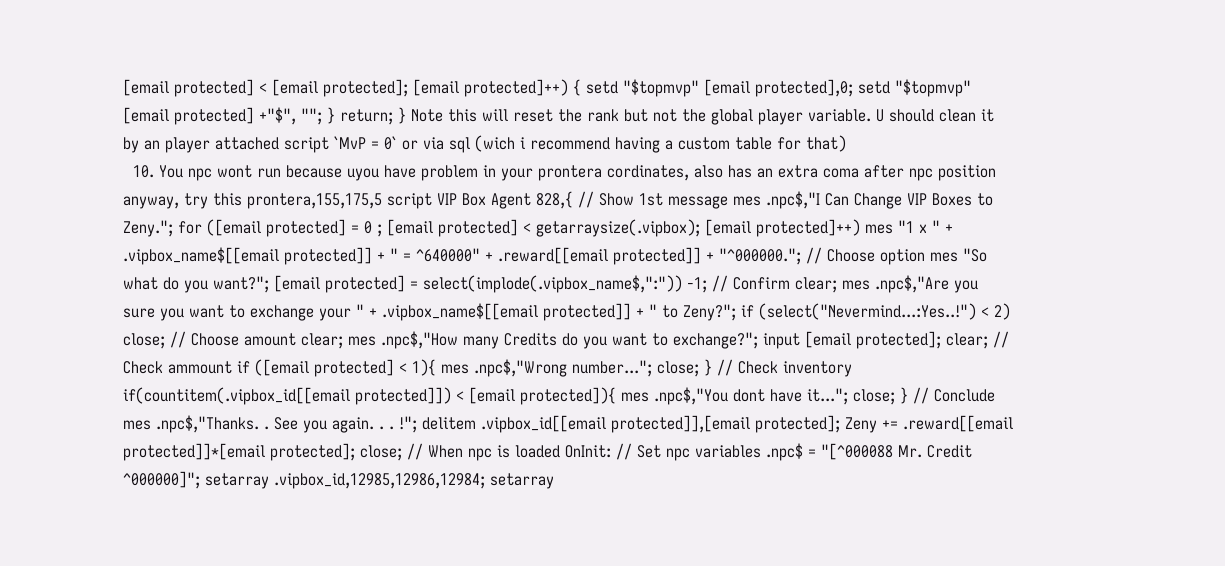[email protected] < [email protected]; [email protected]++) { setd "$topmvp" [email protected],0; setd "$topmvp" [email protected] +"$", ""; } return; } Note this will reset the rank but not the global player variable. U should clean it by an player attached script `MvP = 0` or via sql (wich i recommend having a custom table for that)
  10. You npc wont run because uyou have problem in your prontera cordinates, also has an extra coma after npc position anyway, try this prontera,155,175,5 script VIP Box Agent 828,{ // Show 1st message mes .npc$,"I Can Change VIP Boxes to Zeny."; for ([email protected] = 0 ; [email protected] < getarraysize(.vipbox); [email protected]++) mes "1 x " + .vipbox_name$[[email protected]] + " = ^640000" + .reward[[email protected]] + "^000000."; // Choose option mes "So what do you want?"; [email protected] = select(implode(.vipbox_name$,":")) -1; // Confirm clear; mes .npc$,"Are you sure you want to exchange your " + .vipbox_name$[[email protected]] + " to Zeny?"; if (select("Nevermind...:Yes..!") < 2) close; // Choose amount clear; mes .npc$,"How many Credits do you want to exchange?"; input [email protected]; clear; // Check ammount if ([email protected] < 1){ mes .npc$,"Wrong number..."; close; } // Check inventory if(countitem(.vipbox_id[[email protected]]) < [email protected]){ mes .npc$,"You dont have it..."; close; } // Conclude mes .npc$,"Thanks. . See you again. . . !"; delitem .vipbox_id[[email protected]],[email protected]; Zeny += .reward[[email protected]]*[email protected]; close; // When npc is loaded OnInit: // Set npc variables .npc$ = "[^000088 Mr. Credit ^000000]"; setarray .vipbox_id,12985,12986,12984; setarray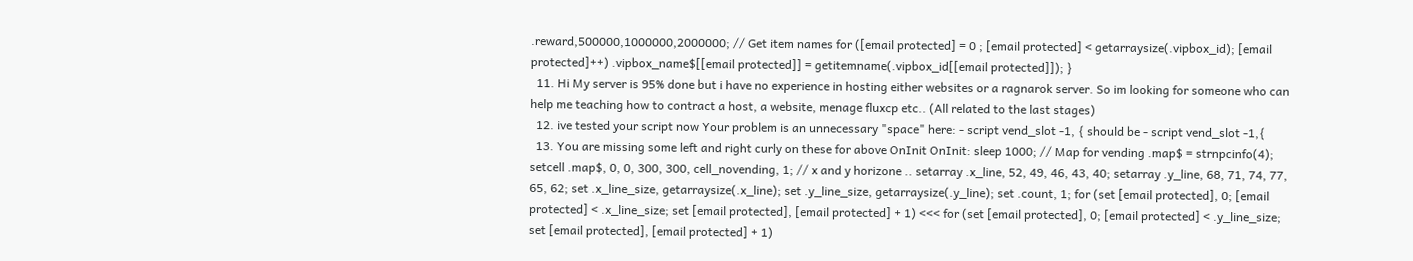.reward,500000,1000000,2000000; // Get item names for ([email protected] = 0 ; [email protected] < getarraysize(.vipbox_id); [email protected]++) .vipbox_name$[[email protected]] = getitemname(.vipbox_id[[email protected]]); }
  11. Hi My server is 95% done but i have no experience in hosting either websites or a ragnarok server. So im looking for someone who can help me teaching how to contract a host, a website, menage fluxcp etc.. (All related to the last stages)
  12. ive tested your script now Your problem is an unnecessary "space" here: - script vend_slot -1, { should be - script vend_slot -1,{
  13. You are missing some left and right curly on these for above OnInit OnInit: sleep 1000; // Map for vending .map$ = strnpcinfo(4); setcell .map$, 0, 0, 300, 300, cell_novending, 1; // x and y horizone .. setarray .x_line, 52, 49, 46, 43, 40; setarray .y_line, 68, 71, 74, 77, 65, 62; set .x_line_size, getarraysize(.x_line); set .y_line_size, getarraysize(.y_line); set .count, 1; for (set [email protected], 0; [email protected] < .x_line_size; set [email protected], [email protected] + 1) <<< for (set [email protected], 0; [email protected] < .y_line_size; set [email protected], [email protected] + 1)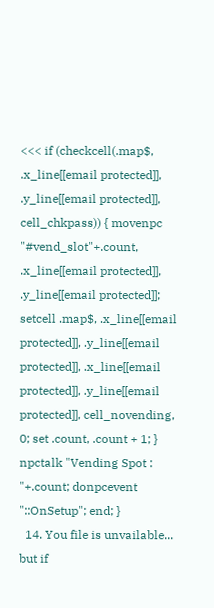<<< if (checkcell(.map$, .x_line[[email protected]], .y_line[[email protected]], cell_chkpass)) { movenpc "#vend_slot"+.count, .x_line[[email protected]], .y_line[[email protected]]; setcell .map$, .x_line[[email protected]], .y_line[[email protected]], .x_line[[email protected]], .y_line[[email protected]], cell_novending, 0; set .count, .count + 1; } npctalk "Vending Spot : "+.count; donpcevent "::OnSetup"; end; }
  14. You file is unvailable... but if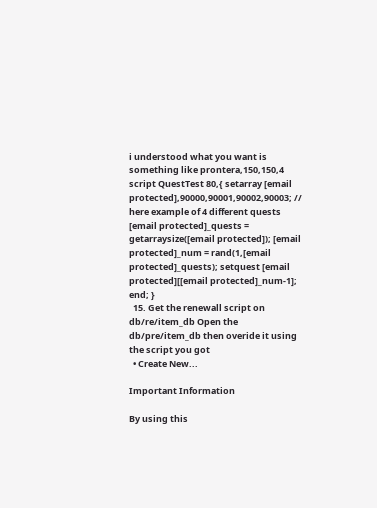i understood what you want is something like prontera,150,150,4 script QuestTest 80,{ setarray [email protected],90000,90001,90002,90003; // here example of 4 different quests [email protected]_quests = getarraysize([email protected]); [email protected]_num = rand(1,[email protected]_quests); setquest [email protected][[email protected]_num-1]; end; }
  15. Get the renewall script on db/re/item_db Open the db/pre/item_db then overide it using the script you got
  • Create New...

Important Information

By using this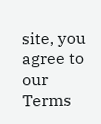site, you agree to our Terms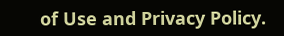of Use and Privacy Policy.